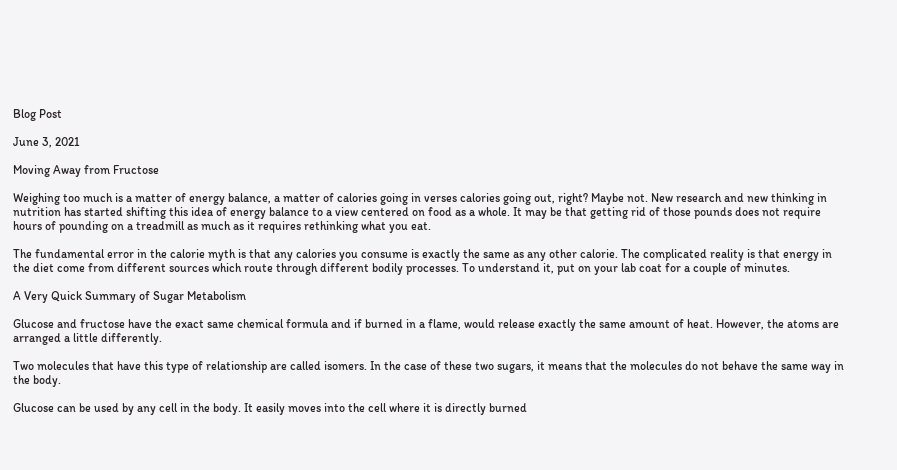Blog Post

June 3, 2021

Moving Away from Fructose

Weighing too much is a matter of energy balance, a matter of calories going in verses calories going out, right? Maybe not. New research and new thinking in nutrition has started shifting this idea of energy balance to a view centered on food as a whole. It may be that getting rid of those pounds does not require hours of pounding on a treadmill as much as it requires rethinking what you eat.

The fundamental error in the calorie myth is that any calories you consume is exactly the same as any other calorie. The complicated reality is that energy in the diet come from different sources which route through different bodily processes. To understand it, put on your lab coat for a couple of minutes.

A Very Quick Summary of Sugar Metabolism

Glucose and fructose have the exact same chemical formula and if burned in a flame, would release exactly the same amount of heat. However, the atoms are arranged a little differently.

Two molecules that have this type of relationship are called isomers. In the case of these two sugars, it means that the molecules do not behave the same way in the body.

Glucose can be used by any cell in the body. It easily moves into the cell where it is directly burned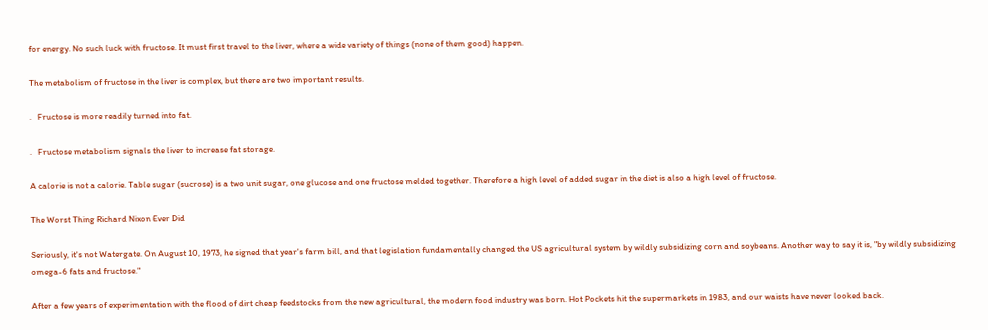for energy. No such luck with fructose. It must first travel to the liver, where a wide variety of things (none of them good) happen.

The metabolism of fructose in the liver is complex, but there are two important results.

.   Fructose is more readily turned into fat.

.   Fructose metabolism signals the liver to increase fat storage.

A calorie is not a calorie. Table sugar (sucrose) is a two unit sugar, one glucose and one fructose melded together. Therefore a high level of added sugar in the diet is also a high level of fructose.

The Worst Thing Richard Nixon Ever Did

Seriously, it's not Watergate. On August 10, 1973, he signed that year's farm bill, and that legislation fundamentally changed the US agricultural system by wildly subsidizing corn and soybeans. Another way to say it is, "by wildly subsidizing omega-6 fats and fructose."

After a few years of experimentation with the flood of dirt cheap feedstocks from the new agricultural, the modern food industry was born. Hot Pockets hit the supermarkets in 1983, and our waists have never looked back.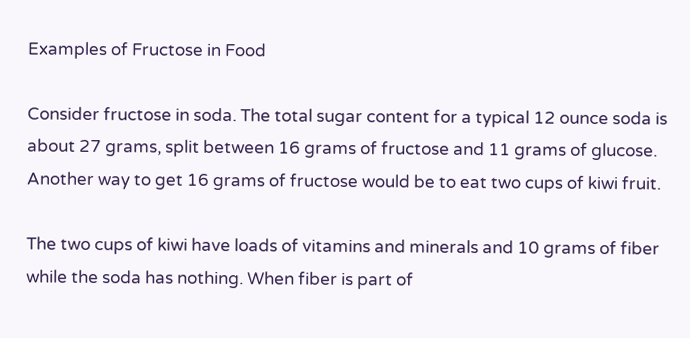Examples of Fructose in Food

Consider fructose in soda. The total sugar content for a typical 12 ounce soda is about 27 grams, split between 16 grams of fructose and 11 grams of glucose. Another way to get 16 grams of fructose would be to eat two cups of kiwi fruit.

The two cups of kiwi have loads of vitamins and minerals and 10 grams of fiber while the soda has nothing. When fiber is part of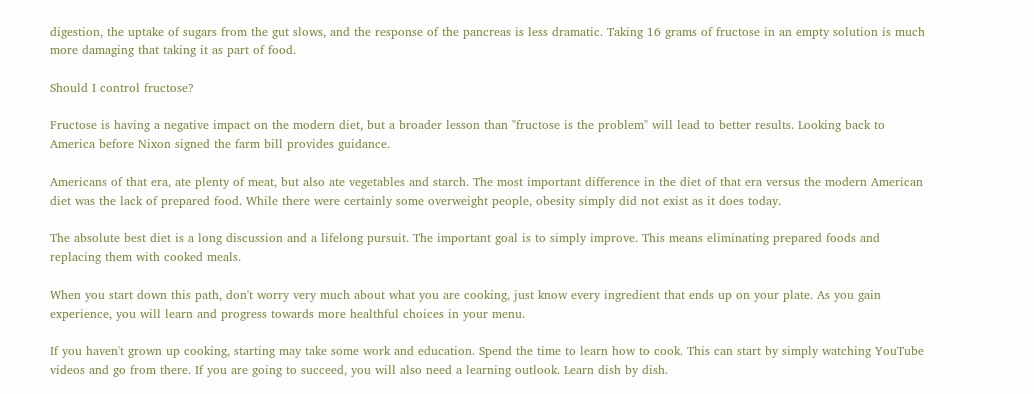digestion, the uptake of sugars from the gut slows, and the response of the pancreas is less dramatic. Taking 16 grams of fructose in an empty solution is much more damaging that taking it as part of food.

Should I control fructose?

Fructose is having a negative impact on the modern diet, but a broader lesson than "fructose is the problem" will lead to better results. Looking back to America before Nixon signed the farm bill provides guidance.

Americans of that era, ate plenty of meat, but also ate vegetables and starch. The most important difference in the diet of that era versus the modern American diet was the lack of prepared food. While there were certainly some overweight people, obesity simply did not exist as it does today.

The absolute best diet is a long discussion and a lifelong pursuit. The important goal is to simply improve. This means eliminating prepared foods and replacing them with cooked meals.

When you start down this path, don't worry very much about what you are cooking, just know every ingredient that ends up on your plate. As you gain experience, you will learn and progress towards more healthful choices in your menu.

If you haven't grown up cooking, starting may take some work and education. Spend the time to learn how to cook. This can start by simply watching YouTube videos and go from there. If you are going to succeed, you will also need a learning outlook. Learn dish by dish.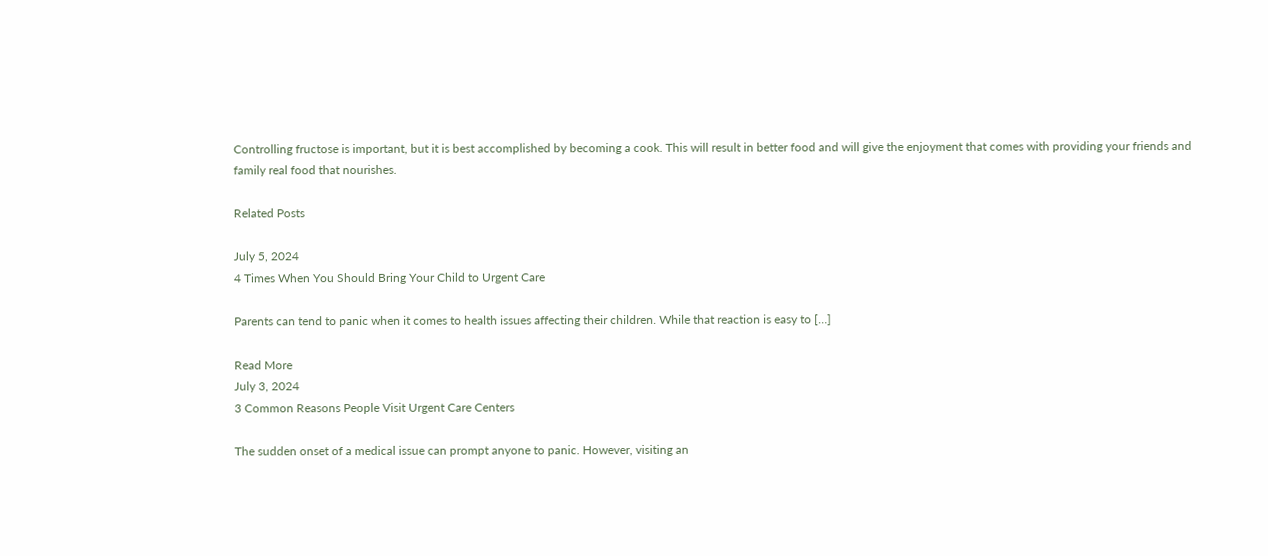Controlling fructose is important, but it is best accomplished by becoming a cook. This will result in better food and will give the enjoyment that comes with providing your friends and family real food that nourishes.

Related Posts

July 5, 2024
4 Times When You Should Bring Your Child to Urgent Care

Parents can tend to panic when it comes to health issues affecting their children. While that reaction is easy to […]

Read More
July 3, 2024
3 Common Reasons People Visit Urgent Care Centers

The sudden onset of a medical issue can prompt anyone to panic. However, visiting an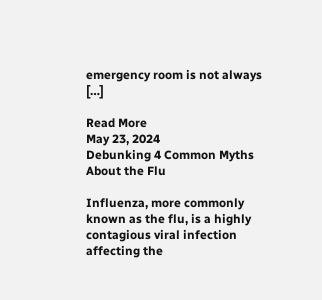emergency room is not always […]

Read More
May 23, 2024
Debunking 4 Common Myths About the Flu

Influenza, more commonly known as the flu, is a highly contagious viral infection affecting the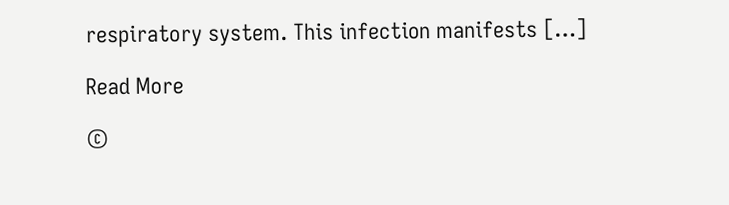respiratory system. This infection manifests […]

Read More

©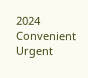2024 Convenient Urgent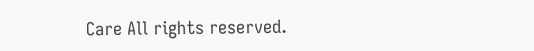Care All rights reserved.